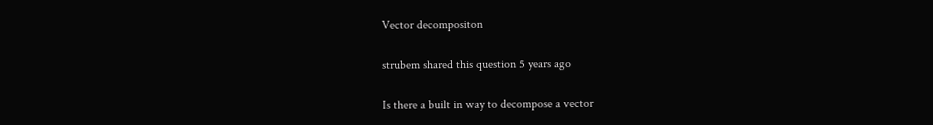Vector decompositon

strubem shared this question 5 years ago

Is there a built in way to decompose a vector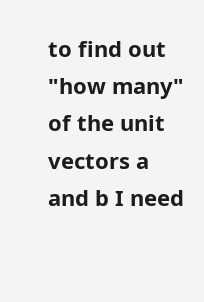to find out "how many" of the unit vectors a and b I need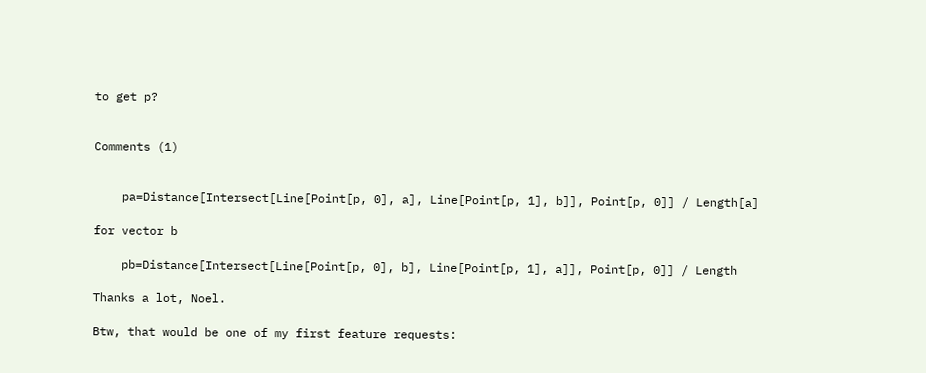to get p?


Comments (1)


    pa=Distance[Intersect[Line[Point[p, 0], a], Line[Point[p, 1], b]], Point[p, 0]] / Length[a]

for vector b

    pb=Distance[Intersect[Line[Point[p, 0], b], Line[Point[p, 1], a]], Point[p, 0]] / Length

Thanks a lot, Noel.

Btw, that would be one of my first feature requests: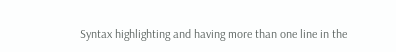Syntax highlighting and having more than one line in the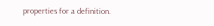properties for a definition.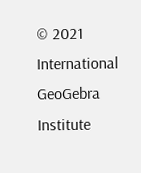© 2021 International GeoGebra Institute